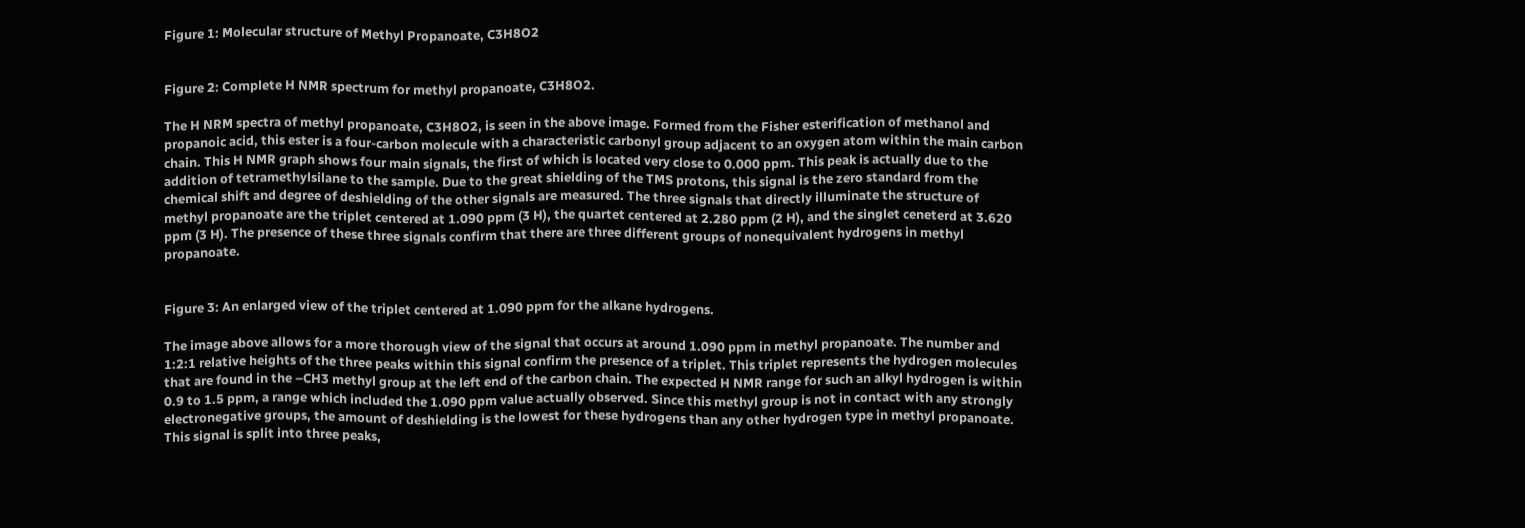Figure 1: Molecular structure of Methyl Propanoate, C3H8O2


Figure 2: Complete H NMR spectrum for methyl propanoate, C3H8O2.

The H NRM spectra of methyl propanoate, C3H8O2, is seen in the above image. Formed from the Fisher esterification of methanol and propanoic acid, this ester is a four-carbon molecule with a characteristic carbonyl group adjacent to an oxygen atom within the main carbon chain. This H NMR graph shows four main signals, the first of which is located very close to 0.000 ppm. This peak is actually due to the addition of tetramethylsilane to the sample. Due to the great shielding of the TMS protons, this signal is the zero standard from the chemical shift and degree of deshielding of the other signals are measured. The three signals that directly illuminate the structure of methyl propanoate are the triplet centered at 1.090 ppm (3 H), the quartet centered at 2.280 ppm (2 H), and the singlet ceneterd at 3.620 ppm (3 H). The presence of these three signals confirm that there are three different groups of nonequivalent hydrogens in methyl propanoate.


Figure 3: An enlarged view of the triplet centered at 1.090 ppm for the alkane hydrogens.

The image above allows for a more thorough view of the signal that occurs at around 1.090 ppm in methyl propanoate. The number and 1:2:1 relative heights of the three peaks within this signal confirm the presence of a triplet. This triplet represents the hydrogen molecules that are found in the –CH3 methyl group at the left end of the carbon chain. The expected H NMR range for such an alkyl hydrogen is within 0.9 to 1.5 ppm, a range which included the 1.090 ppm value actually observed. Since this methyl group is not in contact with any strongly electronegative groups, the amount of deshielding is the lowest for these hydrogens than any other hydrogen type in methyl propanoate. This signal is split into three peaks,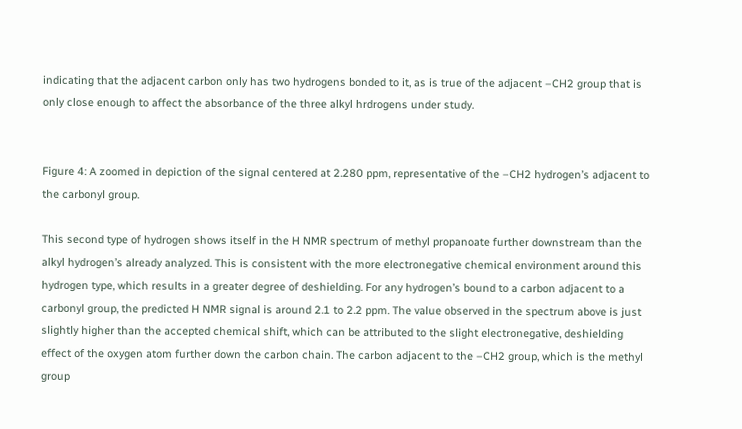indicating that the adjacent carbon only has two hydrogens bonded to it, as is true of the adjacent –CH2 group that is only close enough to affect the absorbance of the three alkyl hrdrogens under study.


Figure 4: A zoomed in depiction of the signal centered at 2.280 ppm, representative of the –CH2 hydrogen’s adjacent to the carbonyl group.

This second type of hydrogen shows itself in the H NMR spectrum of methyl propanoate further downstream than the alkyl hydrogen’s already analyzed. This is consistent with the more electronegative chemical environment around this hydrogen type, which results in a greater degree of deshielding. For any hydrogen’s bound to a carbon adjacent to a carbonyl group, the predicted H NMR signal is around 2.1 to 2.2 ppm. The value observed in the spectrum above is just slightly higher than the accepted chemical shift, which can be attributed to the slight electronegative, deshielding effect of the oxygen atom further down the carbon chain. The carbon adjacent to the –CH2 group, which is the methyl group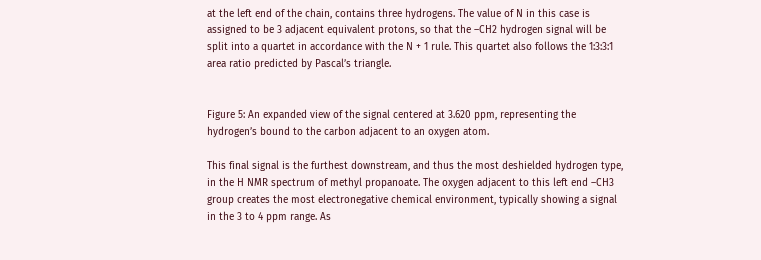at the left end of the chain, contains three hydrogens. The value of N in this case is assigned to be 3 adjacent equivalent protons, so that the –CH2 hydrogen signal will be split into a quartet in accordance with the N + 1 rule. This quartet also follows the 1:3:3:1 area ratio predicted by Pascal’s triangle.


Figure 5: An expanded view of the signal centered at 3.620 ppm, representing the hydrogen’s bound to the carbon adjacent to an oxygen atom.

This final signal is the furthest downstream, and thus the most deshielded hydrogen type, in the H NMR spectrum of methyl propanoate. The oxygen adjacent to this left end –CH3 group creates the most electronegative chemical environment, typically showing a signal in the 3 to 4 ppm range. As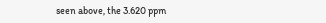seen above, the 3.620 ppm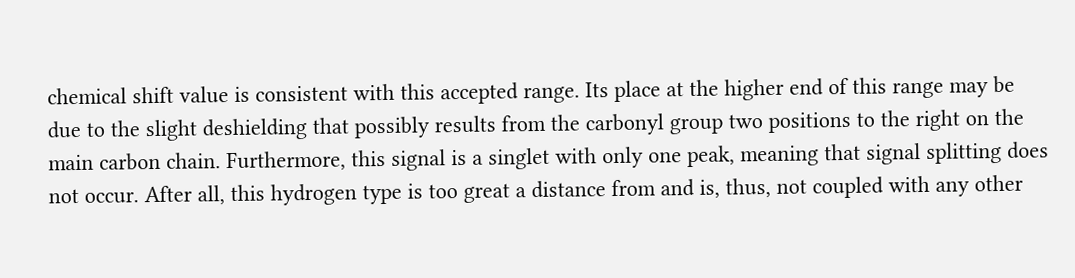chemical shift value is consistent with this accepted range. Its place at the higher end of this range may be due to the slight deshielding that possibly results from the carbonyl group two positions to the right on the main carbon chain. Furthermore, this signal is a singlet with only one peak, meaning that signal splitting does not occur. After all, this hydrogen type is too great a distance from and is, thus, not coupled with any other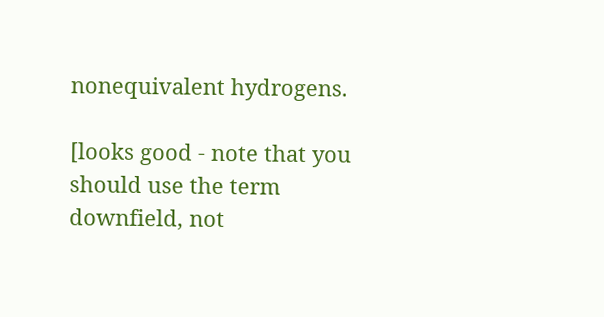nonequivalent hydrogens.

[looks good - note that you should use the term downfield, not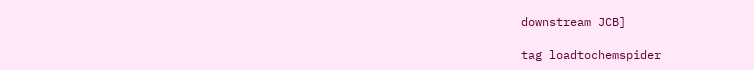downstream JCB]

tag loadtochemspider